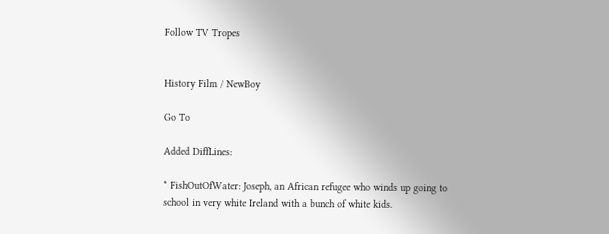Follow TV Tropes


History Film / NewBoy

Go To

Added DiffLines:

* FishOutOfWater: Joseph, an African refugee who winds up going to school in very white Ireland with a bunch of white kids.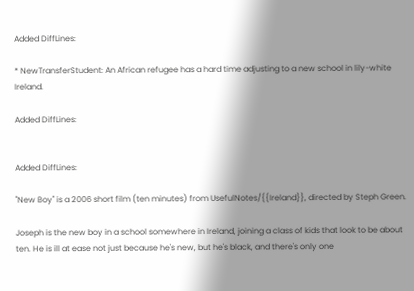Added DiffLines:

* NewTransferStudent: An African refugee has a hard time adjusting to a new school in lily-white Ireland.

Added DiffLines:


Added DiffLines:

''New Boy'' is a 2006 short film (ten minutes) from UsefulNotes/{{Ireland}}, directed by Steph Green.

Joseph is the new boy in a school somewhere in Ireland, joining a class of kids that look to be about ten. He is ill at ease not just because he's new, but he's black, and there's only one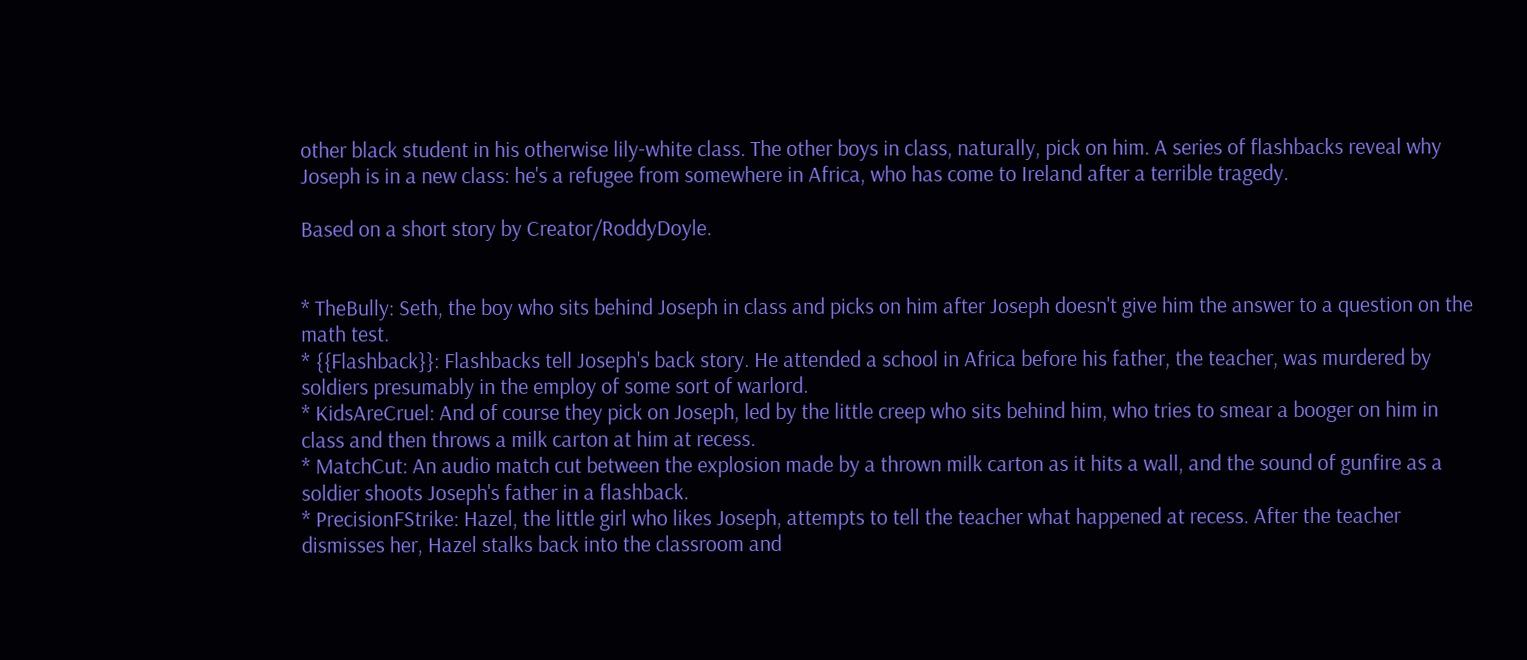other black student in his otherwise lily-white class. The other boys in class, naturally, pick on him. A series of flashbacks reveal why Joseph is in a new class: he's a refugee from somewhere in Africa, who has come to Ireland after a terrible tragedy.

Based on a short story by Creator/RoddyDoyle.


* TheBully: Seth, the boy who sits behind Joseph in class and picks on him after Joseph doesn't give him the answer to a question on the math test.
* {{Flashback}}: Flashbacks tell Joseph's back story. He attended a school in Africa before his father, the teacher, was murdered by soldiers presumably in the employ of some sort of warlord.
* KidsAreCruel: And of course they pick on Joseph, led by the little creep who sits behind him, who tries to smear a booger on him in class and then throws a milk carton at him at recess.
* MatchCut: An audio match cut between the explosion made by a thrown milk carton as it hits a wall, and the sound of gunfire as a soldier shoots Joseph's father in a flashback.
* PrecisionFStrike: Hazel, the little girl who likes Joseph, attempts to tell the teacher what happened at recess. After the teacher dismisses her, Hazel stalks back into the classroom and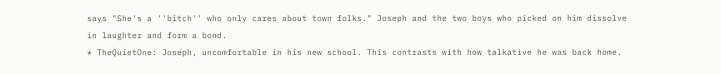says "She's a ''bitch'' who only cares about town folks." Joseph and the two boys who picked on him dissolve in laughter and form a bond.
* TheQuietOne: Joseph, uncomfortable in his new school. This contrasts with how talkative he was back home.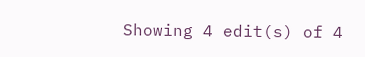Showing 4 edit(s) of 4